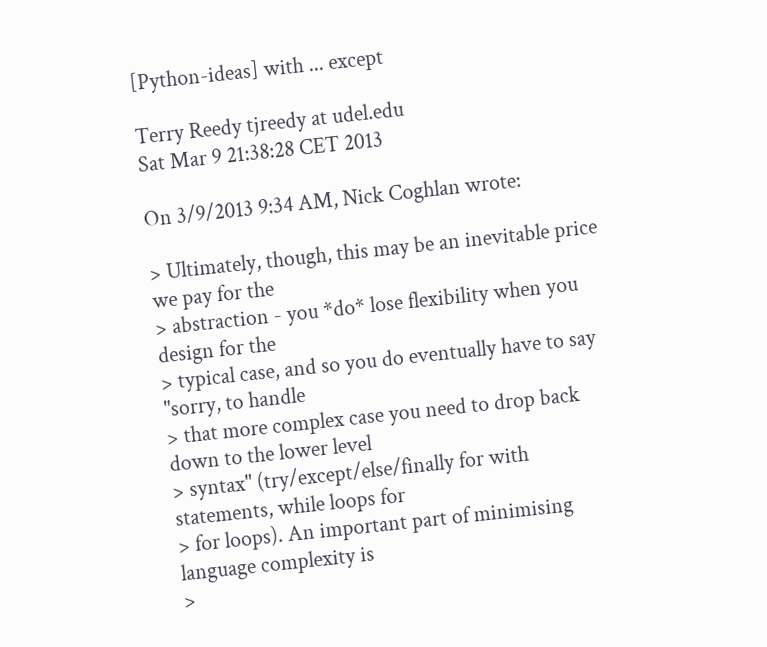[Python-ideas] with ... except

Terry Reedy tjreedy at udel.edu
Sat Mar 9 21:38:28 CET 2013

On 3/9/2013 9:34 AM, Nick Coghlan wrote:

> Ultimately, though, this may be an inevitable price we pay for the
> abstraction - you *do* lose flexibility when you design for the
> typical case, and so you do eventually have to say "sorry, to handle
> that more complex case you need to drop back down to the lower level
> syntax" (try/except/else/finally for with statements, while loops for
> for loops). An important part of minimising language complexity is
>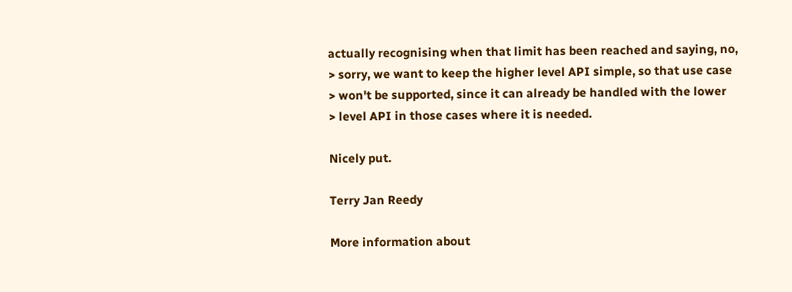actually recognising when that limit has been reached and saying, no,
> sorry, we want to keep the higher level API simple, so that use case
> won't be supported, since it can already be handled with the lower
> level API in those cases where it is needed.

Nicely put.

Terry Jan Reedy

More information about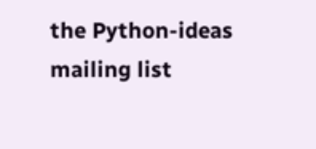the Python-ideas mailing list